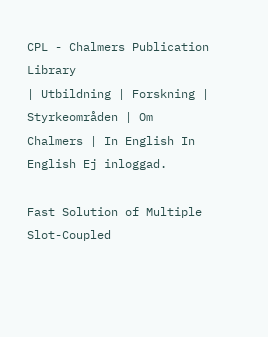CPL - Chalmers Publication Library
| Utbildning | Forskning | Styrkeområden | Om Chalmers | In English In English Ej inloggad.

Fast Solution of Multiple Slot-Coupled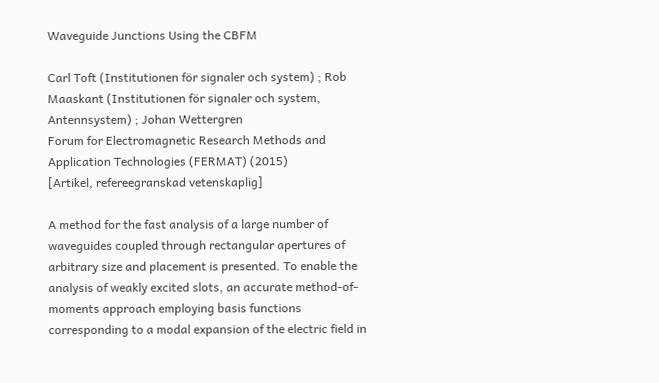Waveguide Junctions Using the CBFM

Carl Toft (Institutionen för signaler och system) ; Rob Maaskant (Institutionen för signaler och system, Antennsystem) ; Johan Wettergren
Forum for Electromagnetic Research Methods and Application Technologies (FERMAT) (2015)
[Artikel, refereegranskad vetenskaplig]

A method for the fast analysis of a large number of waveguides coupled through rectangular apertures of arbitrary size and placement is presented. To enable the analysis of weakly excited slots, an accurate method-of-moments approach employing basis functions corresponding to a modal expansion of the electric field in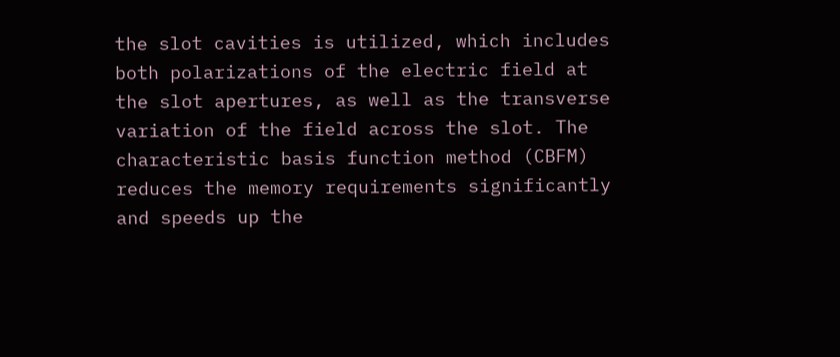the slot cavities is utilized, which includes both polarizations of the electric field at the slot apertures, as well as the transverse variation of the field across the slot. The characteristic basis function method (CBFM) reduces the memory requirements significantly and speeds up the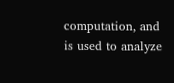computation, and is used to analyze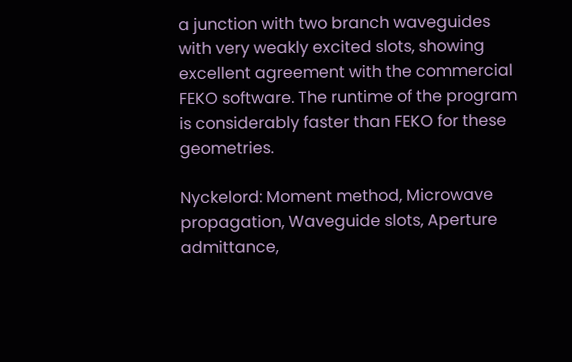a junction with two branch waveguides with very weakly excited slots, showing excellent agreement with the commercial FEKO software. The runtime of the program is considerably faster than FEKO for these geometries.

Nyckelord: Moment method, Microwave propagation, Waveguide slots, Aperture admittance,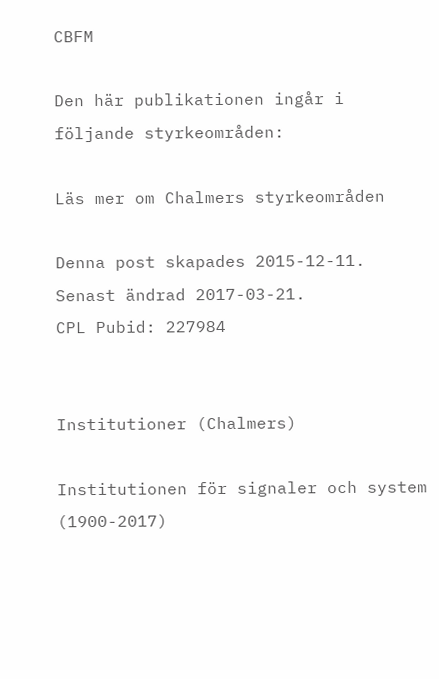CBFM

Den här publikationen ingår i följande styrkeområden:

Läs mer om Chalmers styrkeområden

Denna post skapades 2015-12-11. Senast ändrad 2017-03-21.
CPL Pubid: 227984


Institutioner (Chalmers)

Institutionen för signaler och system (1900-2017)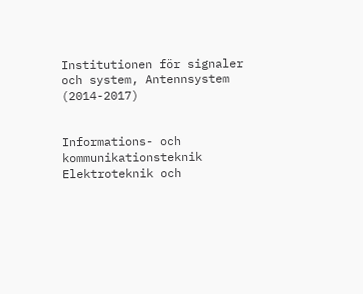Institutionen för signaler och system, Antennsystem (2014-2017)


Informations- och kommunikationsteknik
Elektroteknik och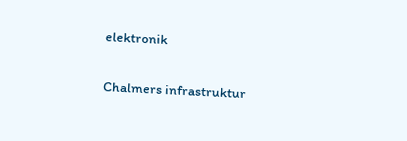elektronik

Chalmers infrastruktur